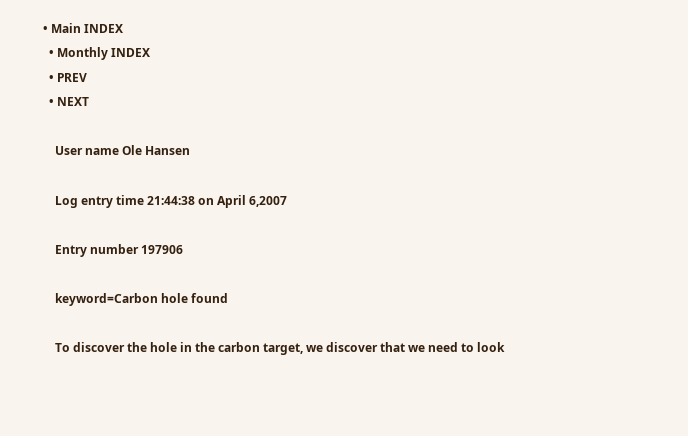• Main INDEX
  • Monthly INDEX
  • PREV
  • NEXT

    User name Ole Hansen

    Log entry time 21:44:38 on April 6,2007

    Entry number 197906

    keyword=Carbon hole found

    To discover the hole in the carbon target, we discover that we need to look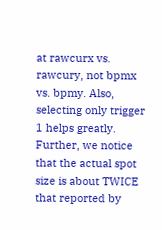at rawcurx vs. rawcury, not bpmx vs. bpmy. Also, selecting only trigger 1 helps greatly. Further, we notice that the actual spot size is about TWICE that reported by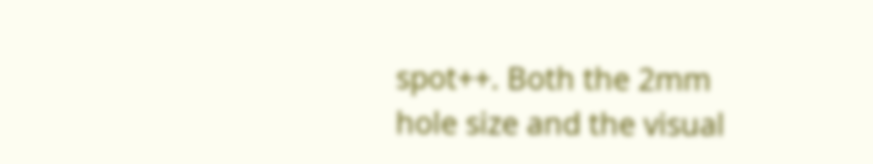spot++. Both the 2mm hole size and the visual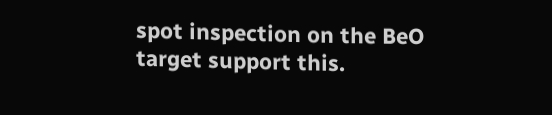spot inspection on the BeO target support this.